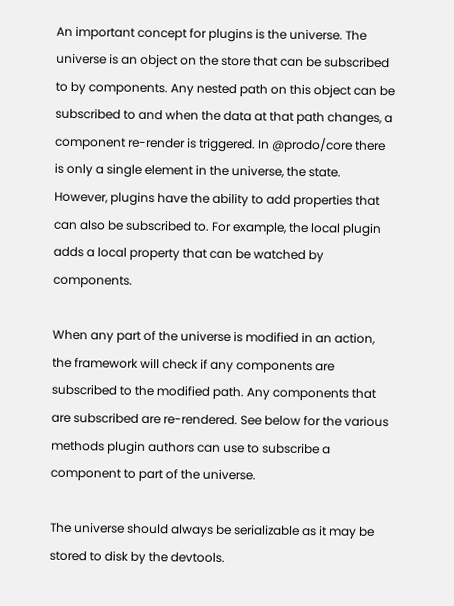An important concept for plugins is the universe. The universe is an object on the store that can be subscribed to by components. Any nested path on this object can be subscribed to and when the data at that path changes, a component re-render is triggered. In @prodo/core there is only a single element in the universe, the state. However, plugins have the ability to add properties that can also be subscribed to. For example, the local plugin adds a local property that can be watched by components.

When any part of the universe is modified in an action, the framework will check if any components are subscribed to the modified path. Any components that are subscribed are re-rendered. See below for the various methods plugin authors can use to subscribe a component to part of the universe.

The universe should always be serializable as it may be stored to disk by the devtools.